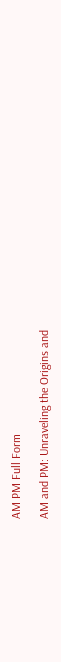AM PM Full Form

AM and PM: Unraveling the Origins and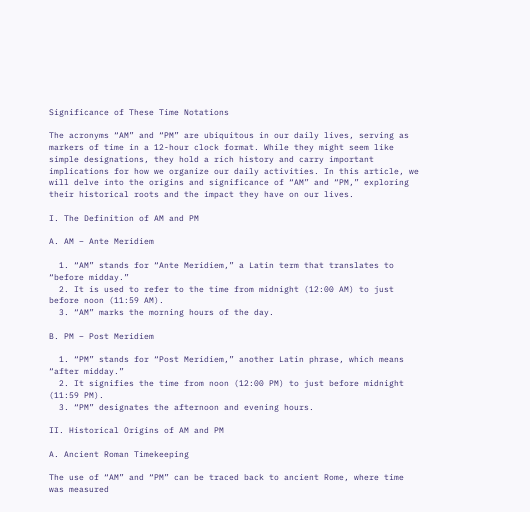Significance of These Time Notations

The acronyms “AM” and “PM” are ubiquitous in our daily lives, serving as markers of time in a 12-hour clock format. While they might seem like simple designations, they hold a rich history and carry important implications for how we organize our daily activities. In this article, we will delve into the origins and significance of “AM” and “PM,” exploring their historical roots and the impact they have on our lives.

I. The Definition of AM and PM

A. AM – Ante Meridiem

  1. “AM” stands for “Ante Meridiem,” a Latin term that translates to “before midday.”
  2. It is used to refer to the time from midnight (12:00 AM) to just before noon (11:59 AM).
  3. “AM” marks the morning hours of the day.

B. PM – Post Meridiem

  1. “PM” stands for “Post Meridiem,” another Latin phrase, which means “after midday.”
  2. It signifies the time from noon (12:00 PM) to just before midnight (11:59 PM).
  3. “PM” designates the afternoon and evening hours.

II. Historical Origins of AM and PM

A. Ancient Roman Timekeeping

The use of “AM” and “PM” can be traced back to ancient Rome, where time was measured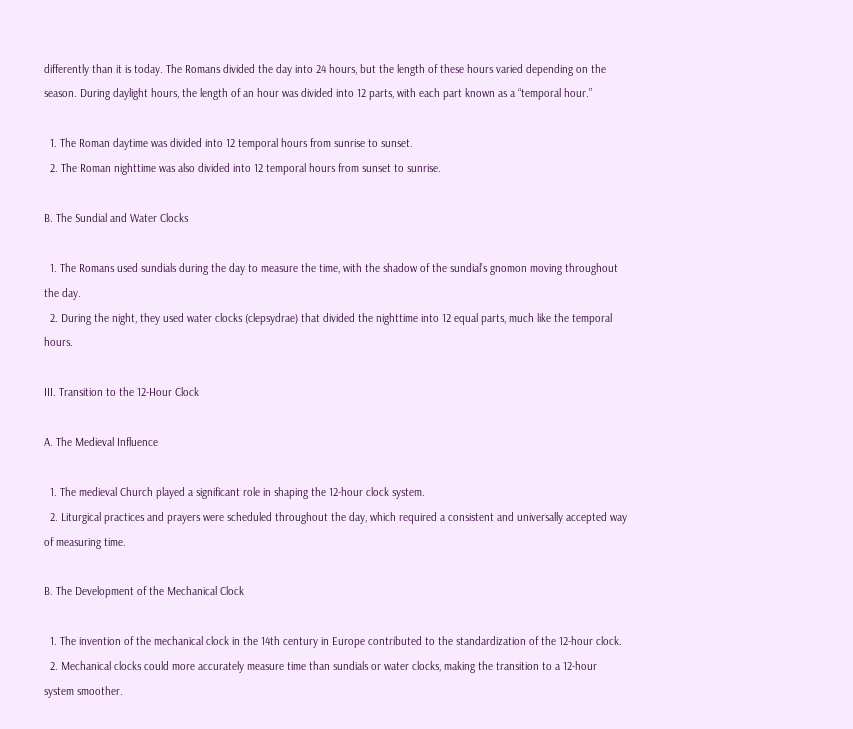differently than it is today. The Romans divided the day into 24 hours, but the length of these hours varied depending on the season. During daylight hours, the length of an hour was divided into 12 parts, with each part known as a “temporal hour.”

  1. The Roman daytime was divided into 12 temporal hours from sunrise to sunset.
  2. The Roman nighttime was also divided into 12 temporal hours from sunset to sunrise.

B. The Sundial and Water Clocks

  1. The Romans used sundials during the day to measure the time, with the shadow of the sundial’s gnomon moving throughout the day.
  2. During the night, they used water clocks (clepsydrae) that divided the nighttime into 12 equal parts, much like the temporal hours.

III. Transition to the 12-Hour Clock

A. The Medieval Influence

  1. The medieval Church played a significant role in shaping the 12-hour clock system.
  2. Liturgical practices and prayers were scheduled throughout the day, which required a consistent and universally accepted way of measuring time.

B. The Development of the Mechanical Clock

  1. The invention of the mechanical clock in the 14th century in Europe contributed to the standardization of the 12-hour clock.
  2. Mechanical clocks could more accurately measure time than sundials or water clocks, making the transition to a 12-hour system smoother.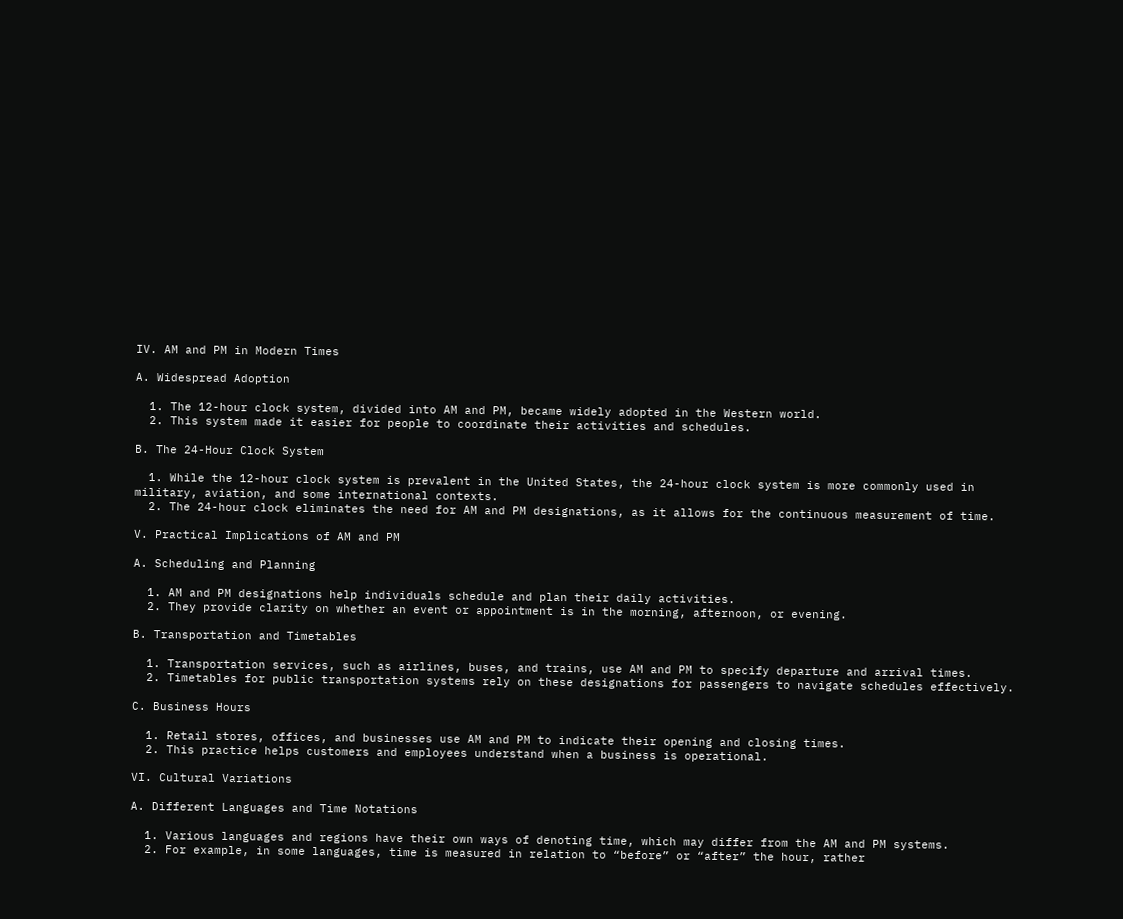IV. AM and PM in Modern Times

A. Widespread Adoption

  1. The 12-hour clock system, divided into AM and PM, became widely adopted in the Western world.
  2. This system made it easier for people to coordinate their activities and schedules.

B. The 24-Hour Clock System

  1. While the 12-hour clock system is prevalent in the United States, the 24-hour clock system is more commonly used in military, aviation, and some international contexts.
  2. The 24-hour clock eliminates the need for AM and PM designations, as it allows for the continuous measurement of time.

V. Practical Implications of AM and PM

A. Scheduling and Planning

  1. AM and PM designations help individuals schedule and plan their daily activities.
  2. They provide clarity on whether an event or appointment is in the morning, afternoon, or evening.

B. Transportation and Timetables

  1. Transportation services, such as airlines, buses, and trains, use AM and PM to specify departure and arrival times.
  2. Timetables for public transportation systems rely on these designations for passengers to navigate schedules effectively.

C. Business Hours

  1. Retail stores, offices, and businesses use AM and PM to indicate their opening and closing times.
  2. This practice helps customers and employees understand when a business is operational.

VI. Cultural Variations

A. Different Languages and Time Notations

  1. Various languages and regions have their own ways of denoting time, which may differ from the AM and PM systems.
  2. For example, in some languages, time is measured in relation to “before” or “after” the hour, rather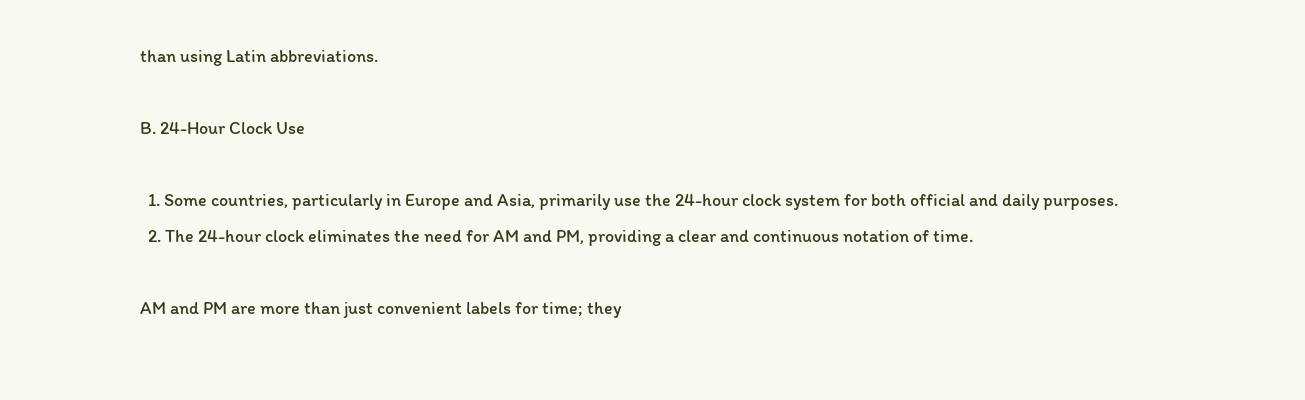than using Latin abbreviations.

B. 24-Hour Clock Use

  1. Some countries, particularly in Europe and Asia, primarily use the 24-hour clock system for both official and daily purposes.
  2. The 24-hour clock eliminates the need for AM and PM, providing a clear and continuous notation of time.

AM and PM are more than just convenient labels for time; they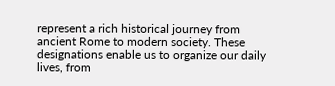represent a rich historical journey from ancient Rome to modern society. These designations enable us to organize our daily lives, from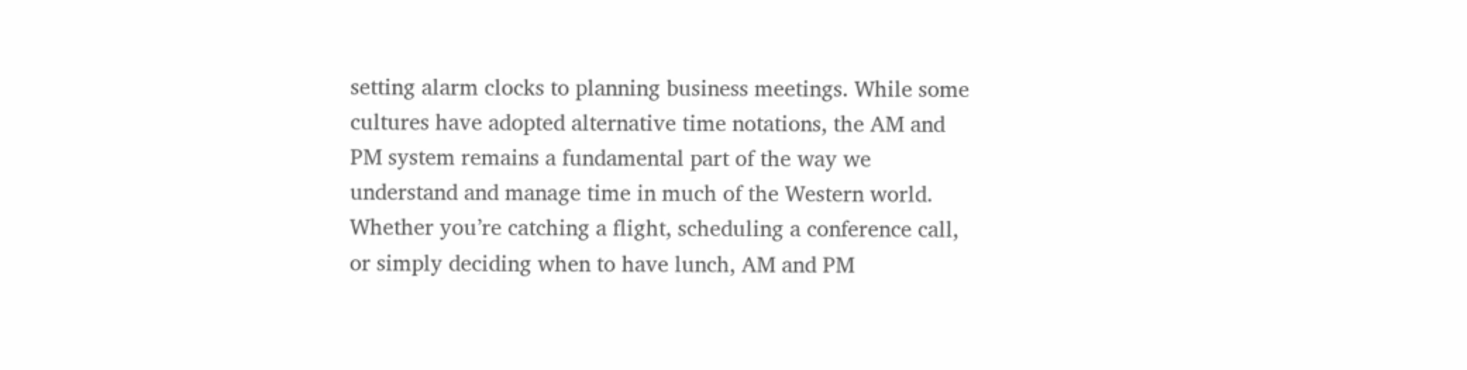setting alarm clocks to planning business meetings. While some cultures have adopted alternative time notations, the AM and PM system remains a fundamental part of the way we understand and manage time in much of the Western world. Whether you’re catching a flight, scheduling a conference call, or simply deciding when to have lunch, AM and PM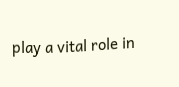play a vital role in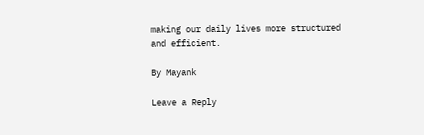making our daily lives more structured and efficient.

By Mayank

Leave a Reply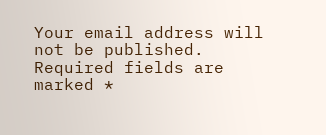Your email address will not be published. Required fields are marked *